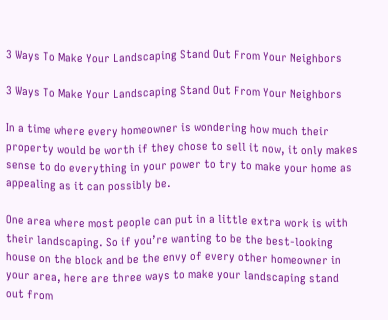3 Ways To Make Your Landscaping Stand Out From Your Neighbors

3 Ways To Make Your Landscaping Stand Out From Your Neighbors

In a time where every homeowner is wondering how much their property would be worth if they chose to sell it now, it only makes sense to do everything in your power to try to make your home as appealing as it can possibly be.

One area where most people can put in a little extra work is with their landscaping. So if you’re wanting to be the best-looking house on the block and be the envy of every other homeowner in your area, here are three ways to make your landscaping stand out from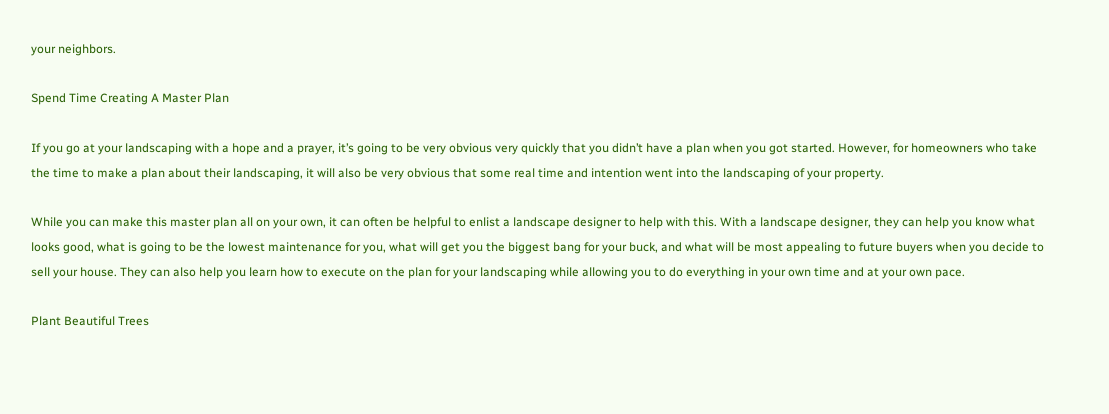your neighbors.

Spend Time Creating A Master Plan

If you go at your landscaping with a hope and a prayer, it’s going to be very obvious very quickly that you didn’t have a plan when you got started. However, for homeowners who take the time to make a plan about their landscaping, it will also be very obvious that some real time and intention went into the landscaping of your property.

While you can make this master plan all on your own, it can often be helpful to enlist a landscape designer to help with this. With a landscape designer, they can help you know what looks good, what is going to be the lowest maintenance for you, what will get you the biggest bang for your buck, and what will be most appealing to future buyers when you decide to sell your house. They can also help you learn how to execute on the plan for your landscaping while allowing you to do everything in your own time and at your own pace.

Plant Beautiful Trees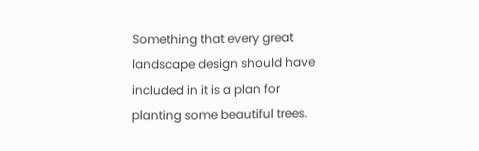Something that every great landscape design should have included in it is a plan for planting some beautiful trees.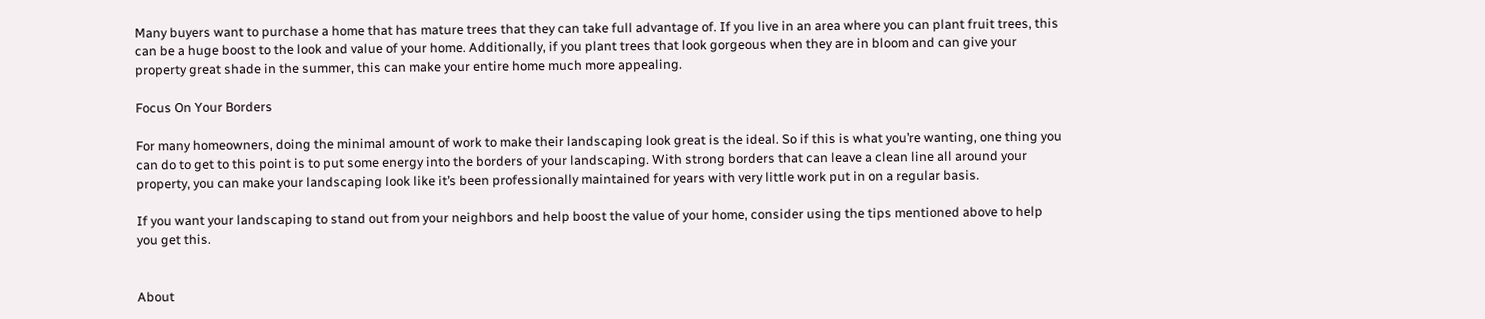Many buyers want to purchase a home that has mature trees that they can take full advantage of. If you live in an area where you can plant fruit trees, this can be a huge boost to the look and value of your home. Additionally, if you plant trees that look gorgeous when they are in bloom and can give your property great shade in the summer, this can make your entire home much more appealing.

Focus On Your Borders

For many homeowners, doing the minimal amount of work to make their landscaping look great is the ideal. So if this is what you’re wanting, one thing you can do to get to this point is to put some energy into the borders of your landscaping. With strong borders that can leave a clean line all around your property, you can make your landscaping look like it’s been professionally maintained for years with very little work put in on a regular basis.

If you want your landscaping to stand out from your neighbors and help boost the value of your home, consider using the tips mentioned above to help you get this.


About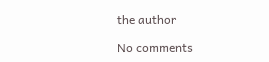the author

No comments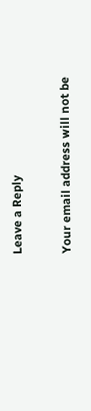Leave a Reply

Your email address will not be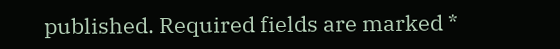published. Required fields are marked *